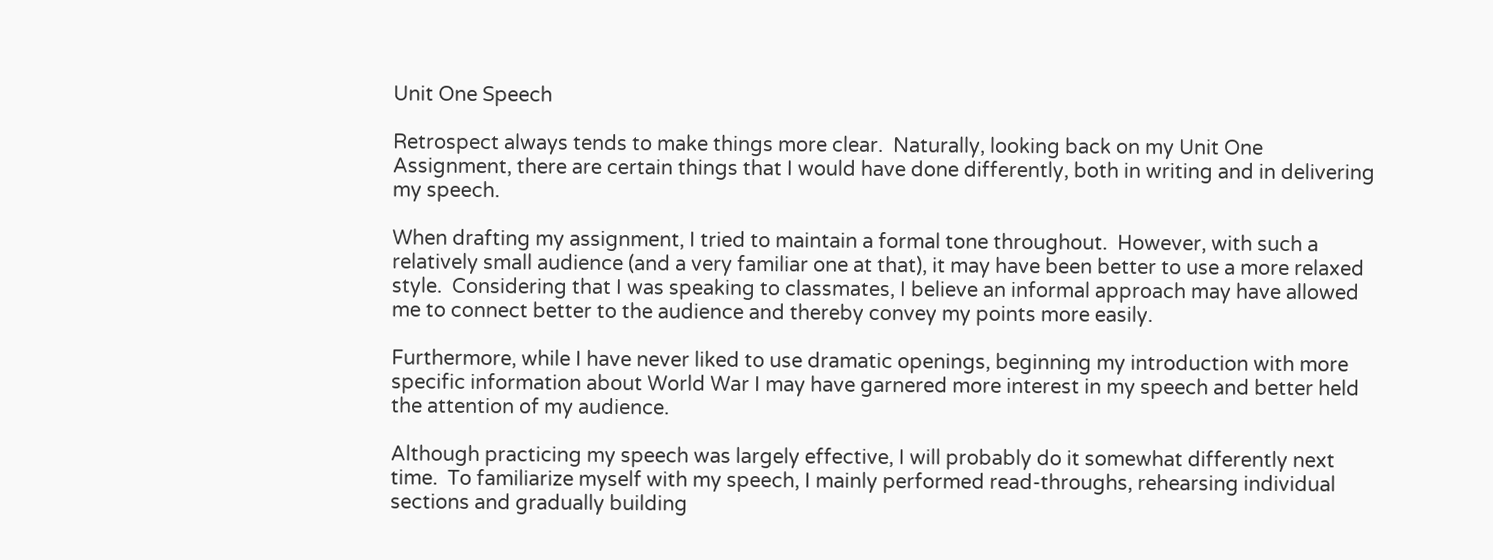Unit One Speech

Retrospect always tends to make things more clear.  Naturally, looking back on my Unit One Assignment, there are certain things that I would have done differently, both in writing and in delivering my speech.

When drafting my assignment, I tried to maintain a formal tone throughout.  However, with such a relatively small audience (and a very familiar one at that), it may have been better to use a more relaxed style.  Considering that I was speaking to classmates, I believe an informal approach may have allowed me to connect better to the audience and thereby convey my points more easily.

Furthermore, while I have never liked to use dramatic openings, beginning my introduction with more specific information about World War I may have garnered more interest in my speech and better held the attention of my audience.

Although practicing my speech was largely effective, I will probably do it somewhat differently next time.  To familiarize myself with my speech, I mainly performed read-throughs, rehearsing individual sections and gradually building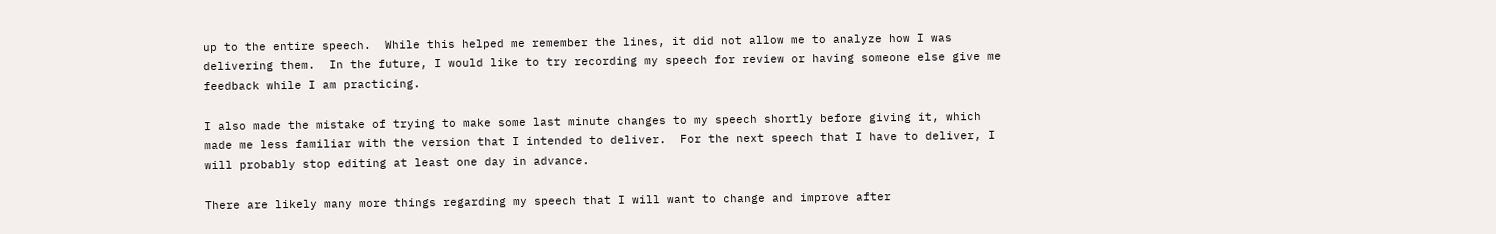up to the entire speech.  While this helped me remember the lines, it did not allow me to analyze how I was delivering them.  In the future, I would like to try recording my speech for review or having someone else give me feedback while I am practicing.

I also made the mistake of trying to make some last minute changes to my speech shortly before giving it, which made me less familiar with the version that I intended to deliver.  For the next speech that I have to deliver, I will probably stop editing at least one day in advance.

There are likely many more things regarding my speech that I will want to change and improve after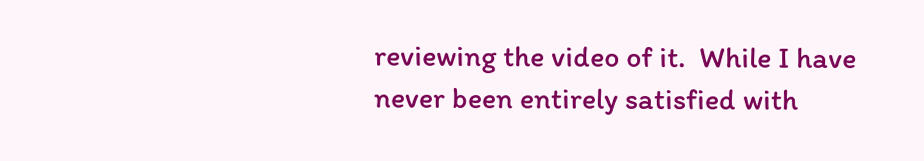reviewing the video of it.  While I have never been entirely satisfied with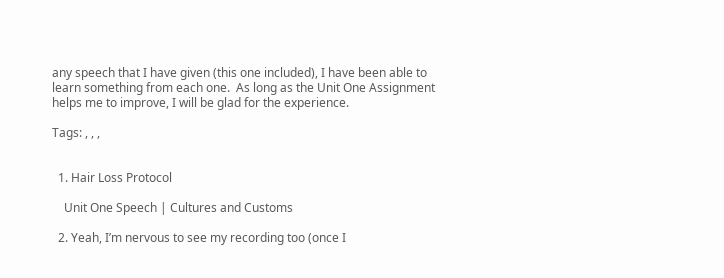any speech that I have given (this one included), I have been able to learn something from each one.  As long as the Unit One Assignment helps me to improve, I will be glad for the experience.

Tags: , , ,


  1. Hair Loss Protocol

    Unit One Speech | Cultures and Customs

  2. Yeah, I’m nervous to see my recording too (once I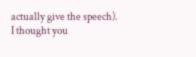actually give the speech). I thought you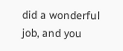did a wonderful job, and you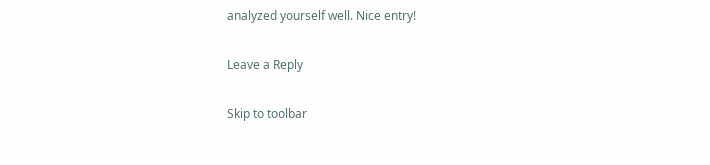analyzed yourself well. Nice entry!

Leave a Reply

Skip to toolbar